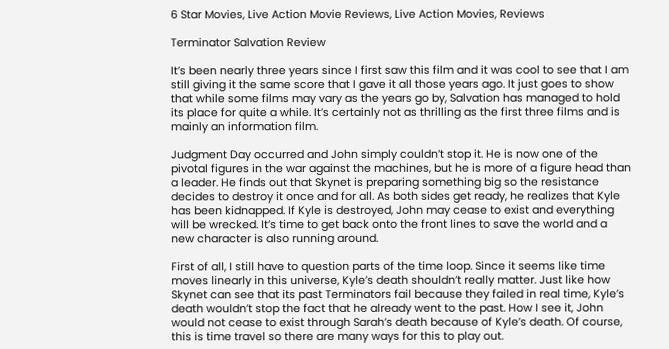6 Star Movies, Live Action Movie Reviews, Live Action Movies, Reviews

Terminator Salvation Review

It’s been nearly three years since I first saw this film and it was cool to see that I am still giving it the same score that I gave it all those years ago. It just goes to show that while some films may vary as the years go by, Salvation has managed to hold its place for quite a while. It’s certainly not as thrilling as the first three films and is mainly an information film.

Judgment Day occurred and John simply couldn’t stop it. He is now one of the pivotal figures in the war against the machines, but he is more of a figure head than a leader. He finds out that Skynet is preparing something big so the resistance decides to destroy it once and for all. As both sides get ready, he realizes that Kyle has been kidnapped. If Kyle is destroyed, John may cease to exist and everything will be wrecked. It’s time to get back onto the front lines to save the world and a new character is also running around.

First of all, I still have to question parts of the time loop. Since it seems like time moves linearly in this universe, Kyle’s death shouldn’t really matter. Just like how Skynet can see that its past Terminators fail because they failed in real time, Kyle’s death wouldn’t stop the fact that he already went to the past. How I see it, John would not cease to exist through Sarah’s death because of Kyle’s death. Of course, this is time travel so there are many ways for this to play out.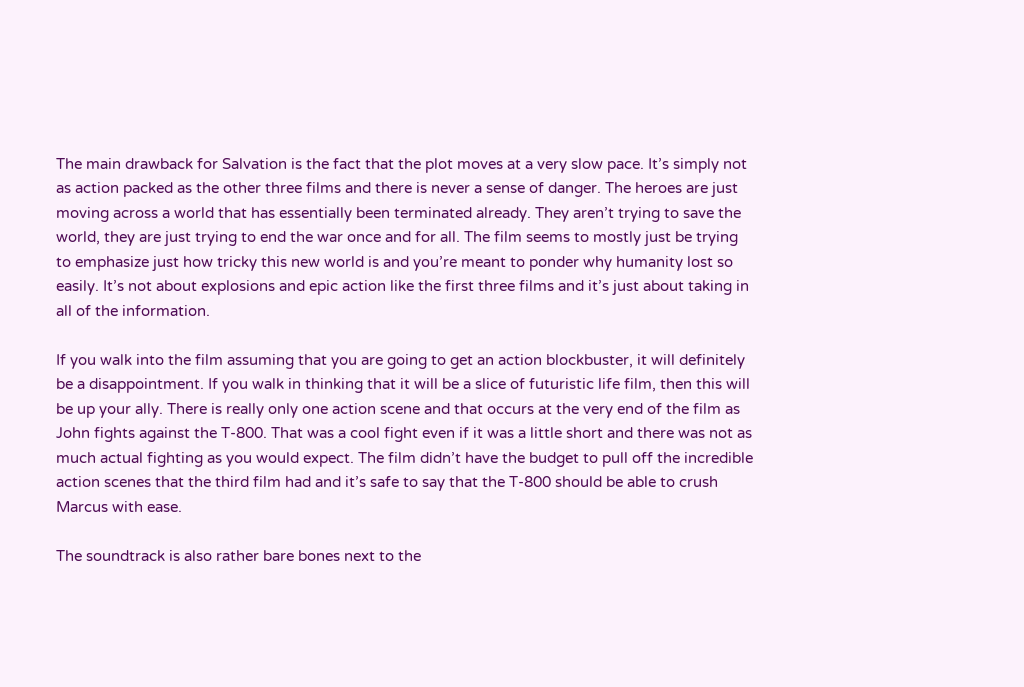The main drawback for Salvation is the fact that the plot moves at a very slow pace. It’s simply not as action packed as the other three films and there is never a sense of danger. The heroes are just moving across a world that has essentially been terminated already. They aren’t trying to save the world, they are just trying to end the war once and for all. The film seems to mostly just be trying to emphasize just how tricky this new world is and you’re meant to ponder why humanity lost so easily. It’s not about explosions and epic action like the first three films and it’s just about taking in all of the information.

If you walk into the film assuming that you are going to get an action blockbuster, it will definitely be a disappointment. If you walk in thinking that it will be a slice of futuristic life film, then this will be up your ally. There is really only one action scene and that occurs at the very end of the film as John fights against the T-800. That was a cool fight even if it was a little short and there was not as much actual fighting as you would expect. The film didn’t have the budget to pull off the incredible action scenes that the third film had and it’s safe to say that the T-800 should be able to crush Marcus with ease.

The soundtrack is also rather bare bones next to the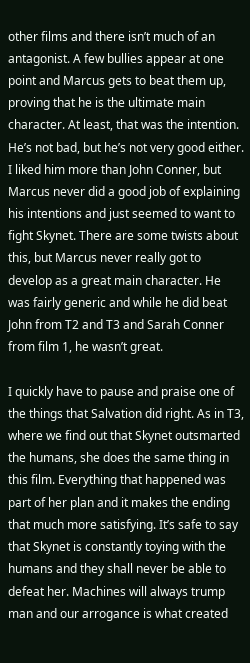other films and there isn’t much of an antagonist. A few bullies appear at one point and Marcus gets to beat them up, proving that he is the ultimate main character. At least, that was the intention. He’s not bad, but he’s not very good either. I liked him more than John Conner, but Marcus never did a good job of explaining his intentions and just seemed to want to fight Skynet. There are some twists about this, but Marcus never really got to develop as a great main character. He was fairly generic and while he did beat John from T2 and T3 and Sarah Conner from film 1, he wasn’t great.

I quickly have to pause and praise one of the things that Salvation did right. As in T3, where we find out that Skynet outsmarted the humans, she does the same thing in this film. Everything that happened was part of her plan and it makes the ending that much more satisfying. It’s safe to say that Skynet is constantly toying with the humans and they shall never be able to defeat her. Machines will always trump man and our arrogance is what created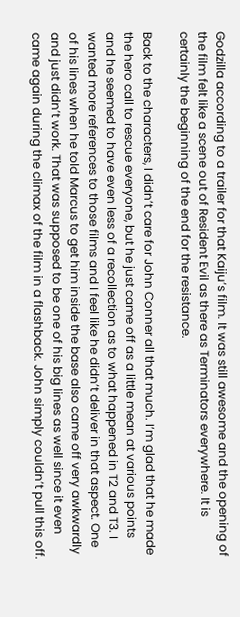Godzilla according to a trailer for that Kaiju’s film. It was still awesome and the opening of the film felt like a scene out of Resident Evil as there as Terminators everywhere. It is certainly the beginning of the end for the resistance.

Back to the characters, I didn’t care for John Conner all that much. I’m glad that he made the hero call to rescue everyone, but he just came off as a little mean at various points and he seemed to have even less of a recollection as to what happened in T2 and T3. I wanted more references to those films and I feel like he didn’t deliver in that aspect. One of his lines when he told Marcus to get him inside the base also came off very awkwardly and just didn’t work. That was supposed to be one of his big lines as well since it even came again during the climax of the film in a flashback. John simply couldn’t pull this off.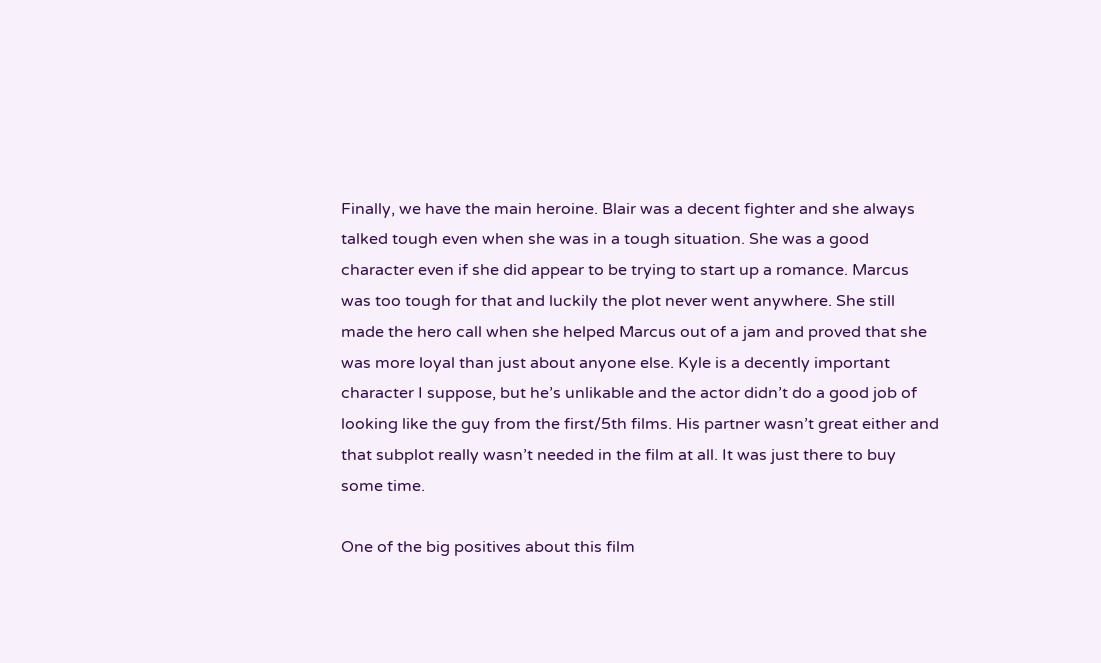Finally, we have the main heroine. Blair was a decent fighter and she always talked tough even when she was in a tough situation. She was a good character even if she did appear to be trying to start up a romance. Marcus was too tough for that and luckily the plot never went anywhere. She still made the hero call when she helped Marcus out of a jam and proved that she was more loyal than just about anyone else. Kyle is a decently important character I suppose, but he’s unlikable and the actor didn’t do a good job of looking like the guy from the first/5th films. His partner wasn’t great either and that subplot really wasn’t needed in the film at all. It was just there to buy some time.

One of the big positives about this film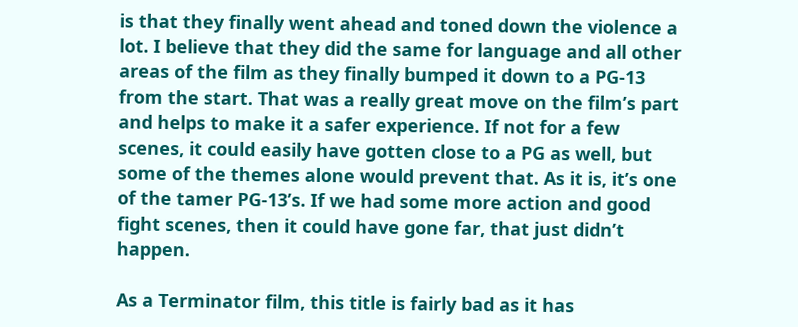is that they finally went ahead and toned down the violence a lot. I believe that they did the same for language and all other areas of the film as they finally bumped it down to a PG-13 from the start. That was a really great move on the film’s part and helps to make it a safer experience. If not for a few scenes, it could easily have gotten close to a PG as well, but some of the themes alone would prevent that. As it is, it’s one of the tamer PG-13’s. If we had some more action and good fight scenes, then it could have gone far, that just didn’t happen.

As a Terminator film, this title is fairly bad as it has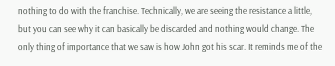nothing to do with the franchise. Technically, we are seeing the resistance a little, but you can see why it can basically be discarded and nothing would change. The only thing of importance that we saw is how John got his scar. It reminds me of the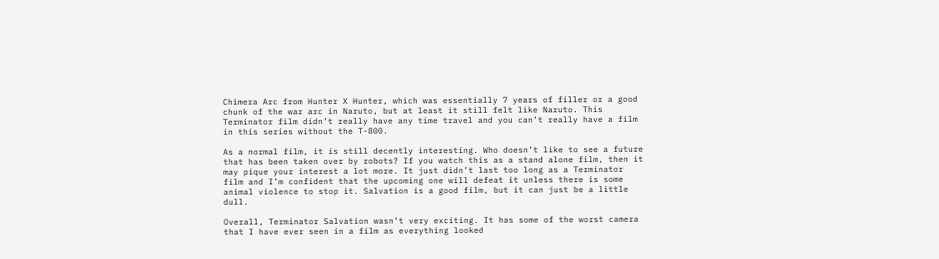Chimera Arc from Hunter X Hunter, which was essentially 7 years of filler or a good chunk of the war arc in Naruto, but at least it still felt like Naruto. This Terminator film didn’t really have any time travel and you can’t really have a film in this series without the T-800.

As a normal film, it is still decently interesting. Who doesn’t like to see a future that has been taken over by robots? If you watch this as a stand alone film, then it may pique your interest a lot more. It just didn’t last too long as a Terminator film and I’m confident that the upcoming one will defeat it unless there is some animal violence to stop it. Salvation is a good film, but it can just be a little dull.

Overall, Terminator Salvation wasn’t very exciting. It has some of the worst camera that I have ever seen in a film as everything looked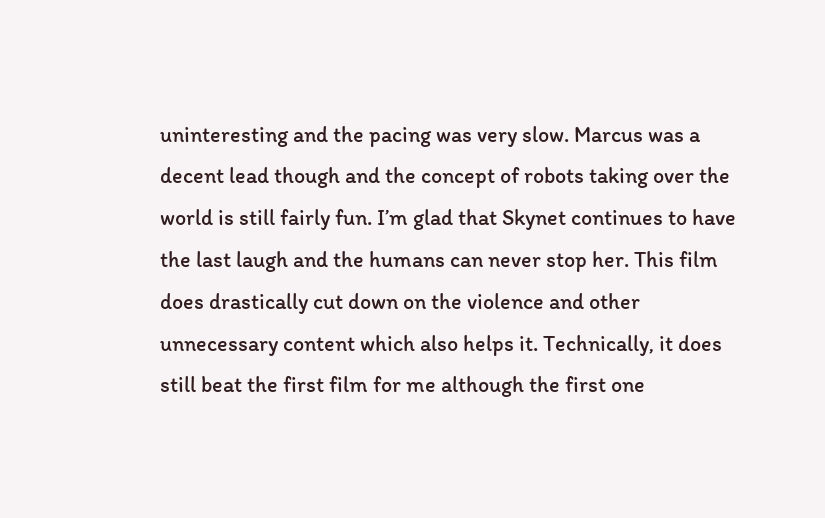uninteresting and the pacing was very slow. Marcus was a decent lead though and the concept of robots taking over the world is still fairly fun. I’m glad that Skynet continues to have the last laugh and the humans can never stop her. This film does drastically cut down on the violence and other unnecessary content which also helps it. Technically, it does still beat the first film for me although the first one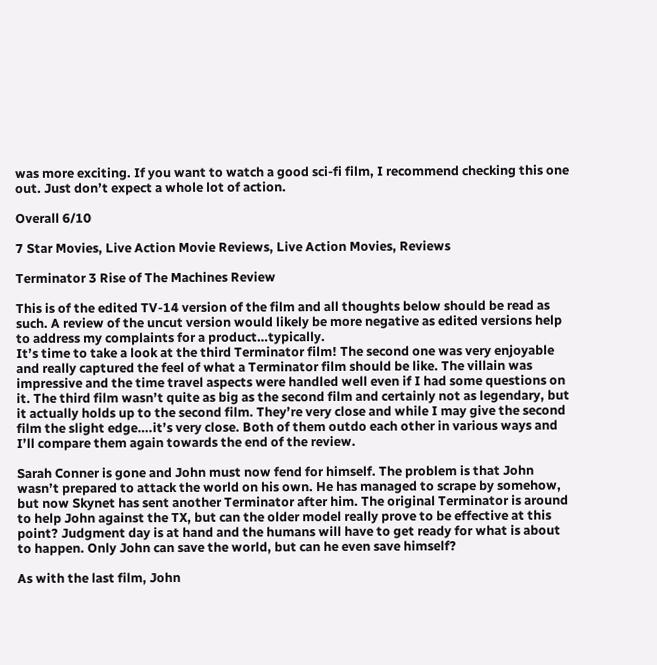was more exciting. If you want to watch a good sci-fi film, I recommend checking this one out. Just don’t expect a whole lot of action.

Overall 6/10

7 Star Movies, Live Action Movie Reviews, Live Action Movies, Reviews

Terminator 3 Rise of The Machines Review

This is of the edited TV-14 version of the film and all thoughts below should be read as such. A review of the uncut version would likely be more negative as edited versions help to address my complaints for a product…typically.
It’s time to take a look at the third Terminator film! The second one was very enjoyable and really captured the feel of what a Terminator film should be like. The villain was impressive and the time travel aspects were handled well even if I had some questions on it. The third film wasn’t quite as big as the second film and certainly not as legendary, but it actually holds up to the second film. They’re very close and while I may give the second film the slight edge….it’s very close. Both of them outdo each other in various ways and I’ll compare them again towards the end of the review.

Sarah Conner is gone and John must now fend for himself. The problem is that John wasn’t prepared to attack the world on his own. He has managed to scrape by somehow, but now Skynet has sent another Terminator after him. The original Terminator is around to help John against the TX, but can the older model really prove to be effective at this point? Judgment day is at hand and the humans will have to get ready for what is about to happen. Only John can save the world, but can he even save himself?

As with the last film, John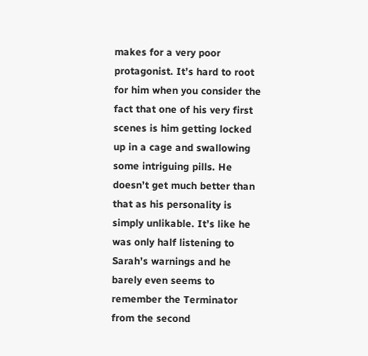makes for a very poor protagonist. It’s hard to root for him when you consider the fact that one of his very first scenes is him getting locked up in a cage and swallowing some intriguing pills. He doesn’t get much better than that as his personality is simply unlikable. It’s like he was only half listening to Sarah’s warnings and he barely even seems to remember the Terminator from the second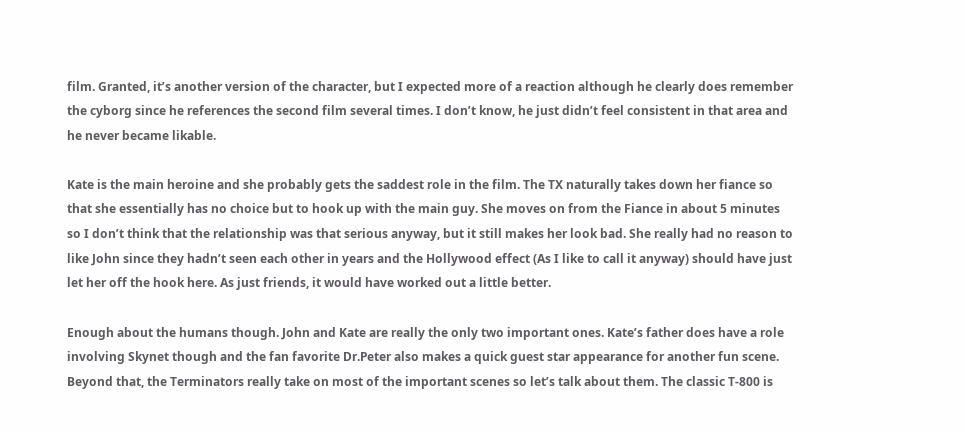film. Granted, it’s another version of the character, but I expected more of a reaction although he clearly does remember the cyborg since he references the second film several times. I don’t know, he just didn’t feel consistent in that area and he never became likable.

Kate is the main heroine and she probably gets the saddest role in the film. The TX naturally takes down her fiance so that she essentially has no choice but to hook up with the main guy. She moves on from the Fiance in about 5 minutes so I don’t think that the relationship was that serious anyway, but it still makes her look bad. She really had no reason to like John since they hadn’t seen each other in years and the Hollywood effect (As I like to call it anyway) should have just let her off the hook here. As just friends, it would have worked out a little better.

Enough about the humans though. John and Kate are really the only two important ones. Kate’s father does have a role involving Skynet though and the fan favorite Dr.Peter also makes a quick guest star appearance for another fun scene. Beyond that, the Terminators really take on most of the important scenes so let’s talk about them. The classic T-800 is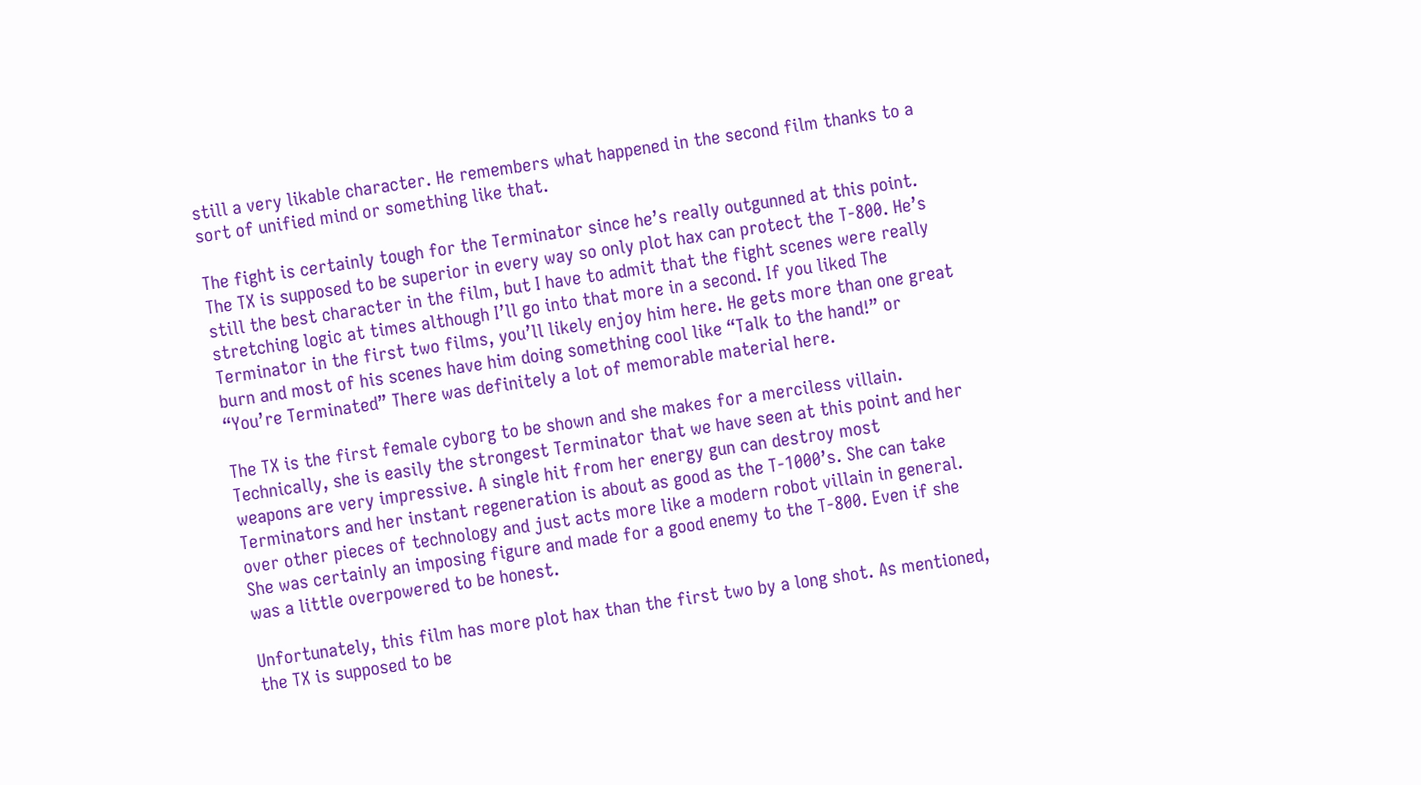still a very likable character. He remembers what happened in the second film thanks to a sort of unified mind or something like that.

The fight is certainly tough for the Terminator since he’s really outgunned at this point. The TX is supposed to be superior in every way so only plot hax can protect the T-800. He’s still the best character in the film, but I have to admit that the fight scenes were really stretching logic at times although I’ll go into that more in a second. If you liked The Terminator in the first two films, you’ll likely enjoy him here. He gets more than one great burn and most of his scenes have him doing something cool like “Talk to the hand!” or “You’re Terminated” There was definitely a lot of memorable material here.

The TX is the first female cyborg to be shown and she makes for a merciless villain. Technically, she is easily the strongest Terminator that we have seen at this point and her weapons are very impressive. A single hit from her energy gun can destroy most Terminators and her instant regeneration is about as good as the T-1000’s. She can take over other pieces of technology and just acts more like a modern robot villain in general. She was certainly an imposing figure and made for a good enemy to the T-800. Even if she was a little overpowered to be honest.

Unfortunately, this film has more plot hax than the first two by a long shot. As mentioned, the TX is supposed to be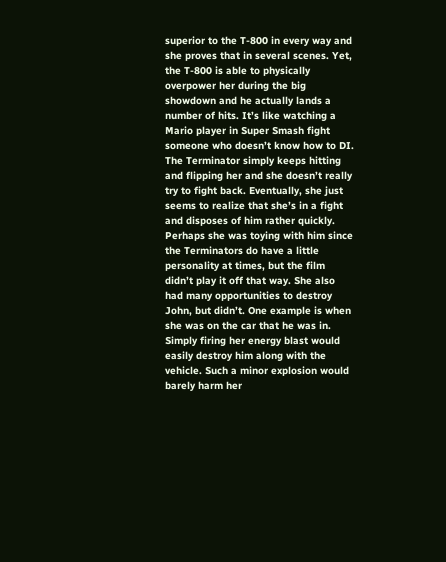superior to the T-800 in every way and she proves that in several scenes. Yet, the T-800 is able to physically overpower her during the big showdown and he actually lands a number of hits. It’s like watching a Mario player in Super Smash fight someone who doesn’t know how to DI. The Terminator simply keeps hitting and flipping her and she doesn’t really try to fight back. Eventually, she just seems to realize that she’s in a fight and disposes of him rather quickly. Perhaps she was toying with him since the Terminators do have a little personality at times, but the film didn’t play it off that way. She also had many opportunities to destroy John, but didn’t. One example is when she was on the car that he was in. Simply firing her energy blast would easily destroy him along with the vehicle. Such a minor explosion would barely harm her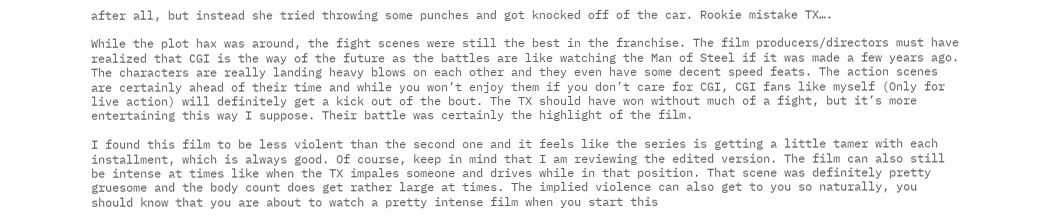after all, but instead she tried throwing some punches and got knocked off of the car. Rookie mistake TX….

While the plot hax was around, the fight scenes were still the best in the franchise. The film producers/directors must have realized that CGI is the way of the future as the battles are like watching the Man of Steel if it was made a few years ago. The characters are really landing heavy blows on each other and they even have some decent speed feats. The action scenes are certainly ahead of their time and while you won’t enjoy them if you don’t care for CGI, CGI fans like myself (Only for live action) will definitely get a kick out of the bout. The TX should have won without much of a fight, but it’s more entertaining this way I suppose. Their battle was certainly the highlight of the film.

I found this film to be less violent than the second one and it feels like the series is getting a little tamer with each installment, which is always good. Of course, keep in mind that I am reviewing the edited version. The film can also still be intense at times like when the TX impales someone and drives while in that position. That scene was definitely pretty gruesome and the body count does get rather large at times. The implied violence can also get to you so naturally, you should know that you are about to watch a pretty intense film when you start this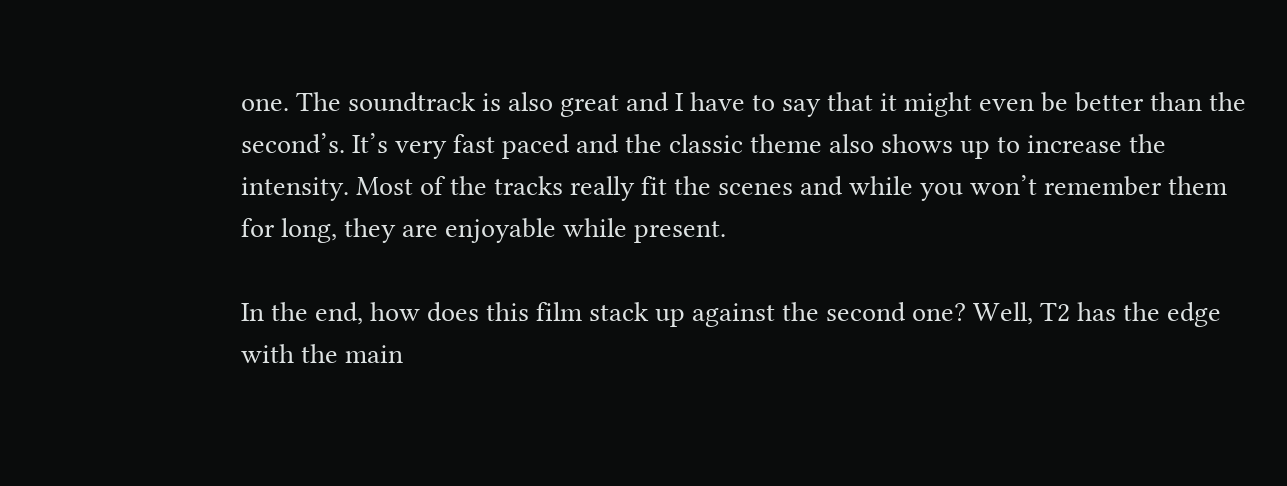one. The soundtrack is also great and I have to say that it might even be better than the second’s. It’s very fast paced and the classic theme also shows up to increase the intensity. Most of the tracks really fit the scenes and while you won’t remember them for long, they are enjoyable while present.

In the end, how does this film stack up against the second one? Well, T2 has the edge with the main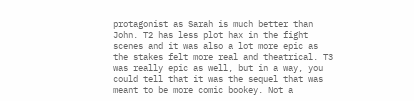protagonist as Sarah is much better than John. T2 has less plot hax in the fight scenes and it was also a lot more epic as the stakes felt more real and theatrical. T3 was really epic as well, but in a way, you could tell that it was the sequel that was meant to be more comic bookey. Not a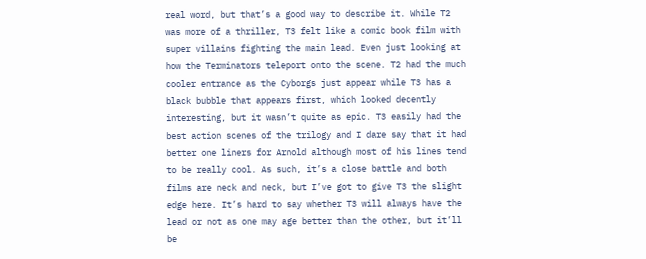real word, but that’s a good way to describe it. While T2 was more of a thriller, T3 felt like a comic book film with super villains fighting the main lead. Even just looking at how the Terminators teleport onto the scene. T2 had the much cooler entrance as the Cyborgs just appear while T3 has a black bubble that appears first, which looked decently interesting, but it wasn’t quite as epic. T3 easily had the best action scenes of the trilogy and I dare say that it had better one liners for Arnold although most of his lines tend to be really cool. As such, it’s a close battle and both films are neck and neck, but I’ve got to give T3 the slight edge here. It’s hard to say whether T3 will always have the lead or not as one may age better than the other, but it’ll be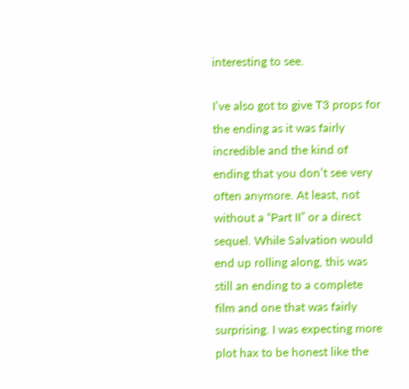interesting to see.

I’ve also got to give T3 props for the ending as it was fairly incredible and the kind of ending that you don’t see very often anymore. At least, not without a “Part II” or a direct sequel. While Salvation would end up rolling along, this was still an ending to a complete film and one that was fairly surprising. I was expecting more plot hax to be honest like the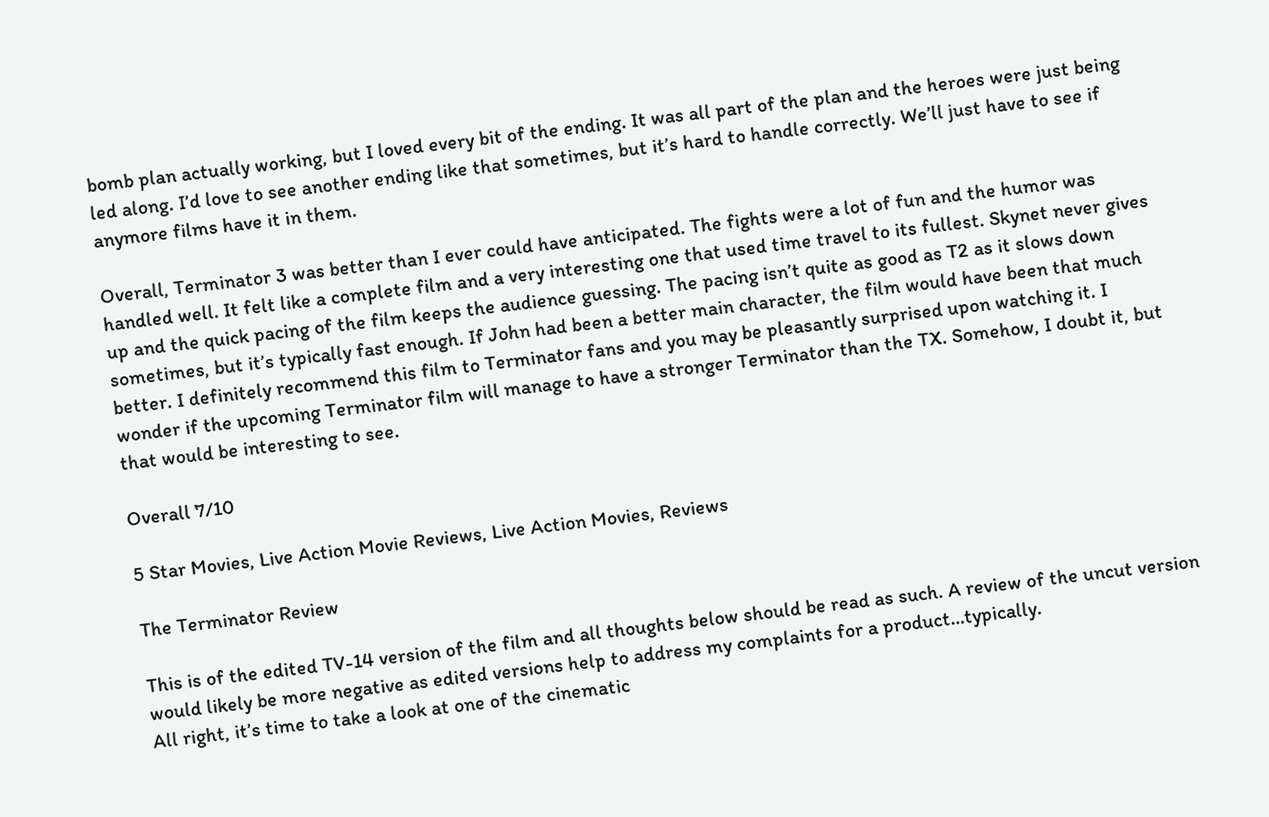bomb plan actually working, but I loved every bit of the ending. It was all part of the plan and the heroes were just being led along. I’d love to see another ending like that sometimes, but it’s hard to handle correctly. We’ll just have to see if anymore films have it in them.

Overall, Terminator 3 was better than I ever could have anticipated. The fights were a lot of fun and the humor was handled well. It felt like a complete film and a very interesting one that used time travel to its fullest. Skynet never gives up and the quick pacing of the film keeps the audience guessing. The pacing isn’t quite as good as T2 as it slows down sometimes, but it’s typically fast enough. If John had been a better main character, the film would have been that much better. I definitely recommend this film to Terminator fans and you may be pleasantly surprised upon watching it. I wonder if the upcoming Terminator film will manage to have a stronger Terminator than the TX. Somehow, I doubt it, but that would be interesting to see.

Overall 7/10

5 Star Movies, Live Action Movie Reviews, Live Action Movies, Reviews

The Terminator Review

This is of the edited TV-14 version of the film and all thoughts below should be read as such. A review of the uncut version would likely be more negative as edited versions help to address my complaints for a product…typically.
All right, it’s time to take a look at one of the cinematic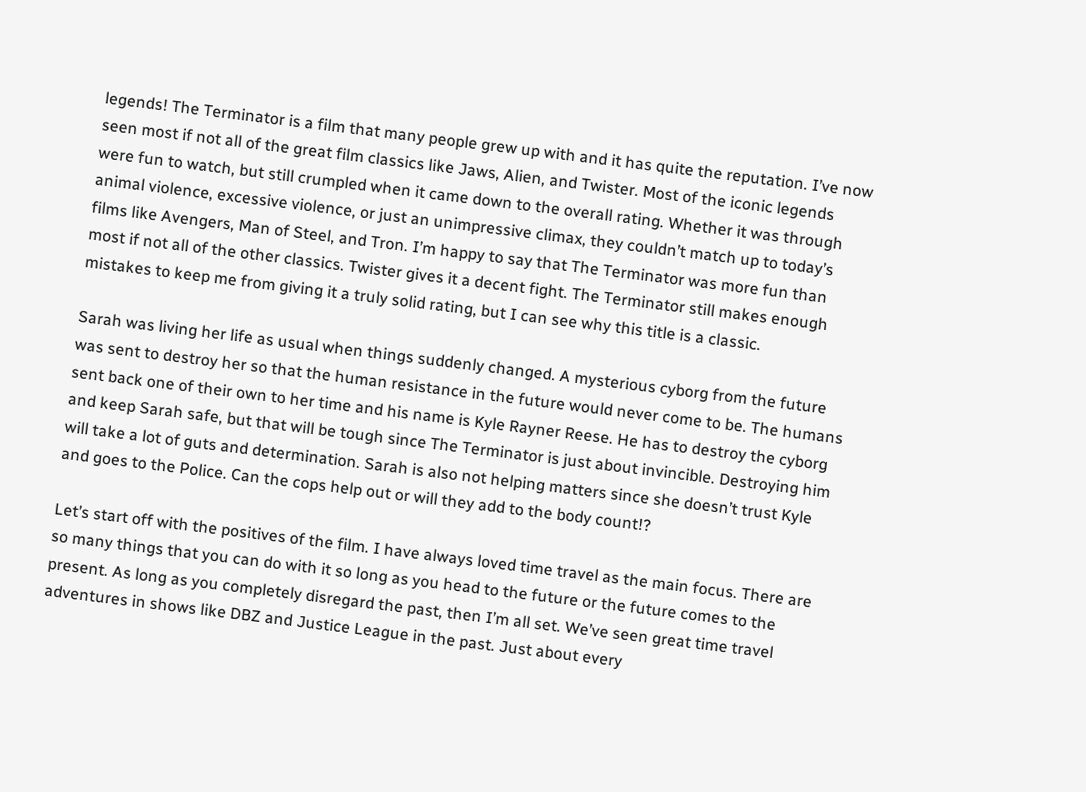legends! The Terminator is a film that many people grew up with and it has quite the reputation. I’ve now seen most if not all of the great film classics like Jaws, Alien, and Twister. Most of the iconic legends were fun to watch, but still crumpled when it came down to the overall rating. Whether it was through animal violence, excessive violence, or just an unimpressive climax, they couldn’t match up to today’s films like Avengers, Man of Steel, and Tron. I’m happy to say that The Terminator was more fun than most if not all of the other classics. Twister gives it a decent fight. The Terminator still makes enough mistakes to keep me from giving it a truly solid rating, but I can see why this title is a classic.

Sarah was living her life as usual when things suddenly changed. A mysterious cyborg from the future was sent to destroy her so that the human resistance in the future would never come to be. The humans sent back one of their own to her time and his name is Kyle Rayner Reese. He has to destroy the cyborg and keep Sarah safe, but that will be tough since The Terminator is just about invincible. Destroying him will take a lot of guts and determination. Sarah is also not helping matters since she doesn’t trust Kyle and goes to the Police. Can the cops help out or will they add to the body count!?

Let’s start off with the positives of the film. I have always loved time travel as the main focus. There are so many things that you can do with it so long as you head to the future or the future comes to the present. As long as you completely disregard the past, then I’m all set. We’ve seen great time travel adventures in shows like DBZ and Justice League in the past. Just about every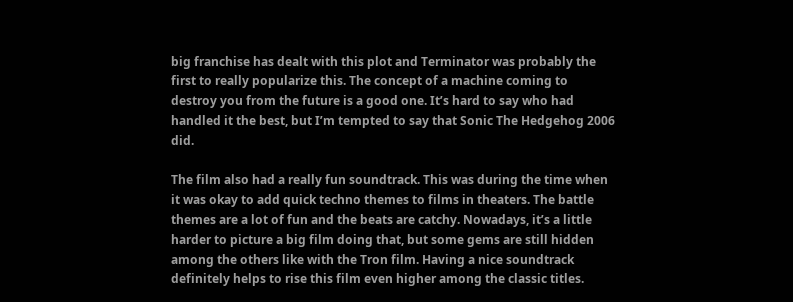big franchise has dealt with this plot and Terminator was probably the first to really popularize this. The concept of a machine coming to destroy you from the future is a good one. It’s hard to say who had handled it the best, but I’m tempted to say that Sonic The Hedgehog 2006 did.

The film also had a really fun soundtrack. This was during the time when it was okay to add quick techno themes to films in theaters. The battle themes are a lot of fun and the beats are catchy. Nowadays, it’s a little harder to picture a big film doing that, but some gems are still hidden among the others like with the Tron film. Having a nice soundtrack definitely helps to rise this film even higher among the classic titles.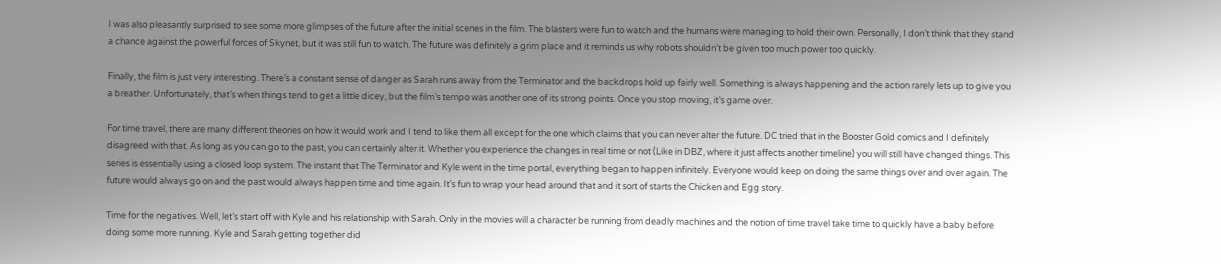I was also pleasantly surprised to see some more glimpses of the future after the initial scenes in the film. The blasters were fun to watch and the humans were managing to hold their own. Personally, I don’t think that they stand a chance against the powerful forces of Skynet, but it was still fun to watch. The future was definitely a grim place and it reminds us why robots shouldn’t be given too much power too quickly.

Finally, the film is just very interesting. There’s a constant sense of danger as Sarah runs away from the Terminator and the backdrops hold up fairly well. Something is always happening and the action rarely lets up to give you a breather. Unfortunately, that’s when things tend to get a little dicey, but the film’s tempo was another one of its strong points. Once you stop moving, it’s game over.

For time travel, there are many different theories on how it would work and I tend to like them all except for the one which claims that you can never alter the future. DC tried that in the Booster Gold comics and I definitely disagreed with that. As long as you can go to the past, you can certainly alter it. Whether you experience the changes in real time or not (Like in DBZ, where it just affects another timeline) you will still have changed things. This series is essentially using a closed loop system. The instant that The Terminator and Kyle went in the time portal, everything began to happen infinitely. Everyone would keep on doing the same things over and over again. The future would always go on and the past would always happen time and time again. It’s fun to wrap your head around that and it sort of starts the Chicken and Egg story.

Time for the negatives. Well, let’s start off with Kyle and his relationship with Sarah. Only in the movies will a character be running from deadly machines and the notion of time travel take time to quickly have a baby before doing some more running. Kyle and Sarah getting together did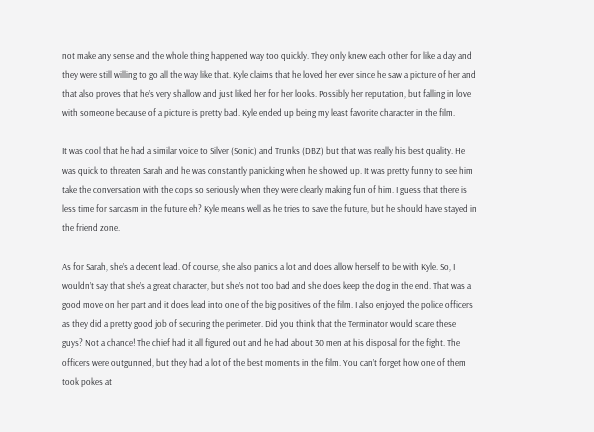not make any sense and the whole thing happened way too quickly. They only knew each other for like a day and they were still willing to go all the way like that. Kyle claims that he loved her ever since he saw a picture of her and that also proves that he’s very shallow and just liked her for her looks. Possibly her reputation, but falling in love with someone because of a picture is pretty bad. Kyle ended up being my least favorite character in the film.

It was cool that he had a similar voice to Silver (Sonic) and Trunks (DBZ) but that was really his best quality. He was quick to threaten Sarah and he was constantly panicking when he showed up. It was pretty funny to see him take the conversation with the cops so seriously when they were clearly making fun of him. I guess that there is less time for sarcasm in the future eh? Kyle means well as he tries to save the future, but he should have stayed in the friend zone.

As for Sarah, she’s a decent lead. Of course, she also panics a lot and does allow herself to be with Kyle. So, I wouldn’t say that she’s a great character, but she’s not too bad and she does keep the dog in the end. That was a good move on her part and it does lead into one of the big positives of the film. I also enjoyed the police officers as they did a pretty good job of securing the perimeter. Did you think that the Terminator would scare these guys? Not a chance! The chief had it all figured out and he had about 30 men at his disposal for the fight. The officers were outgunned, but they had a lot of the best moments in the film. You can’t forget how one of them took pokes at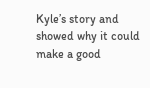Kyle’s story and showed why it could make a good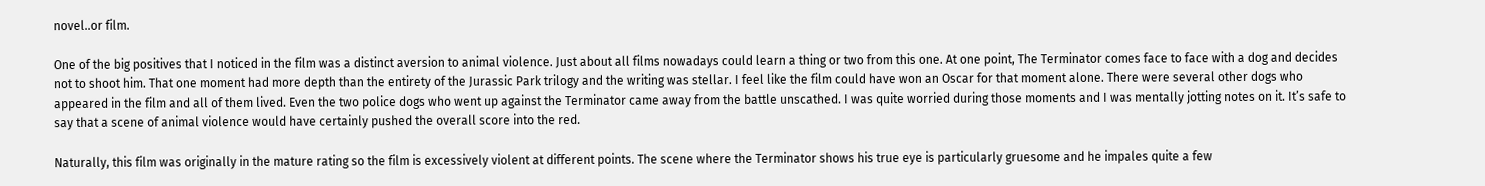novel..or film.

One of the big positives that I noticed in the film was a distinct aversion to animal violence. Just about all films nowadays could learn a thing or two from this one. At one point, The Terminator comes face to face with a dog and decides not to shoot him. That one moment had more depth than the entirety of the Jurassic Park trilogy and the writing was stellar. I feel like the film could have won an Oscar for that moment alone. There were several other dogs who appeared in the film and all of them lived. Even the two police dogs who went up against the Terminator came away from the battle unscathed. I was quite worried during those moments and I was mentally jotting notes on it. It’s safe to say that a scene of animal violence would have certainly pushed the overall score into the red.

Naturally, this film was originally in the mature rating so the film is excessively violent at different points. The scene where the Terminator shows his true eye is particularly gruesome and he impales quite a few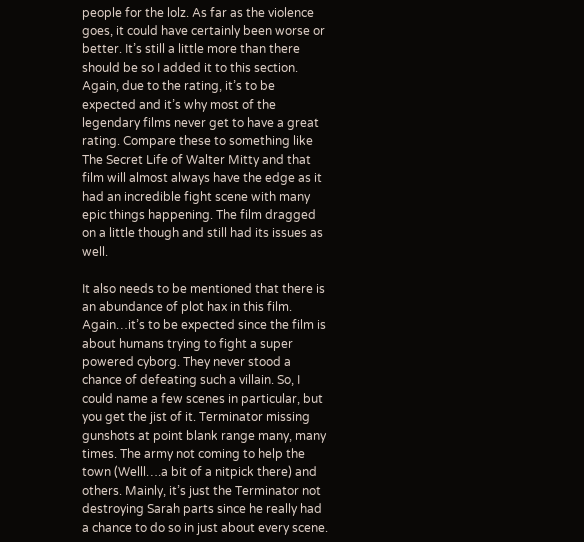people for the lolz. As far as the violence goes, it could have certainly been worse or better. It’s still a little more than there should be so I added it to this section. Again, due to the rating, it’s to be expected and it’s why most of the legendary films never get to have a great rating. Compare these to something like The Secret Life of Walter Mitty and that film will almost always have the edge as it had an incredible fight scene with many epic things happening. The film dragged on a little though and still had its issues as well.

It also needs to be mentioned that there is an abundance of plot hax in this film. Again…it’s to be expected since the film is about humans trying to fight a super powered cyborg. They never stood a chance of defeating such a villain. So, I could name a few scenes in particular, but you get the jist of it. Terminator missing gunshots at point blank range many, many times. The army not coming to help the town (Welll….a bit of a nitpick there) and others. Mainly, it’s just the Terminator not destroying Sarah parts since he really had a chance to do so in just about every scene.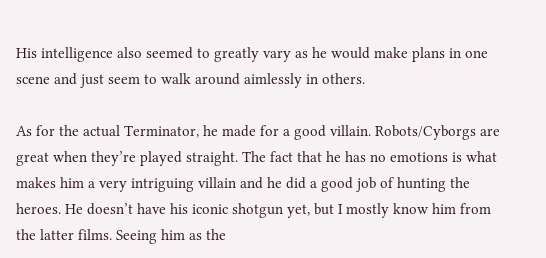His intelligence also seemed to greatly vary as he would make plans in one scene and just seem to walk around aimlessly in others.

As for the actual Terminator, he made for a good villain. Robots/Cyborgs are great when they’re played straight. The fact that he has no emotions is what makes him a very intriguing villain and he did a good job of hunting the heroes. He doesn’t have his iconic shotgun yet, but I mostly know him from the latter films. Seeing him as the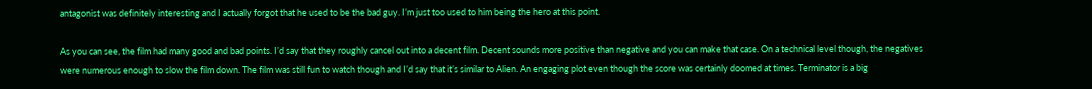antagonist was definitely interesting and I actually forgot that he used to be the bad guy. I’m just too used to him being the hero at this point.

As you can see, the film had many good and bad points. I’d say that they roughly cancel out into a decent film. Decent sounds more positive than negative and you can make that case. On a technical level though, the negatives were numerous enough to slow the film down. The film was still fun to watch though and I’d say that it’s similar to Alien. An engaging plot even though the score was certainly doomed at times. Terminator is a big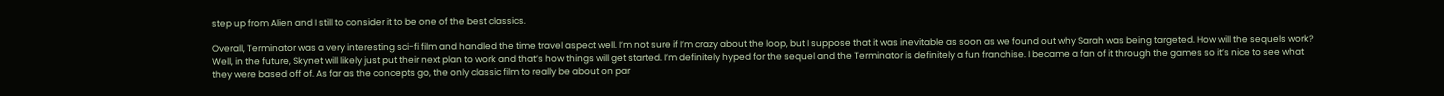step up from Alien and I still to consider it to be one of the best classics.

Overall, Terminator was a very interesting sci-fi film and handled the time travel aspect well. I’m not sure if I’m crazy about the loop, but I suppose that it was inevitable as soon as we found out why Sarah was being targeted. How will the sequels work? Well, in the future, Skynet will likely just put their next plan to work and that’s how things will get started. I’m definitely hyped for the sequel and the Terminator is definitely a fun franchise. I became a fan of it through the games so it’s nice to see what they were based off of. As far as the concepts go, the only classic film to really be about on par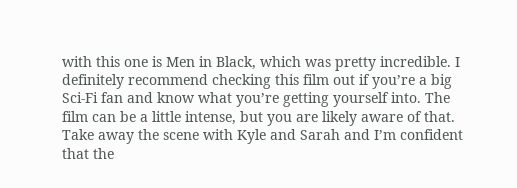with this one is Men in Black, which was pretty incredible. I definitely recommend checking this film out if you’re a big Sci-Fi fan and know what you’re getting yourself into. The film can be a little intense, but you are likely aware of that. Take away the scene with Kyle and Sarah and I’m confident that the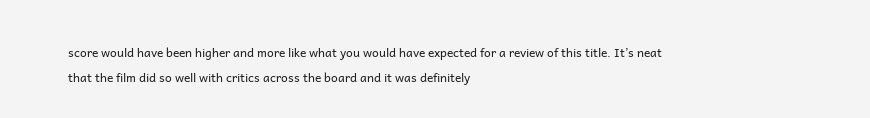score would have been higher and more like what you would have expected for a review of this title. It’s neat that the film did so well with critics across the board and it was definitely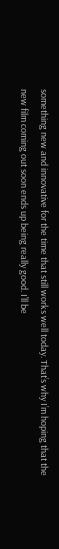something new and innovative for the time that still works well today. That’s why I’m hoping that the new film coming out soon ends up being really good. I’ll be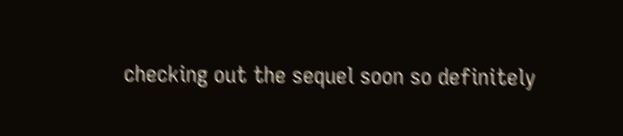checking out the sequel soon so definitely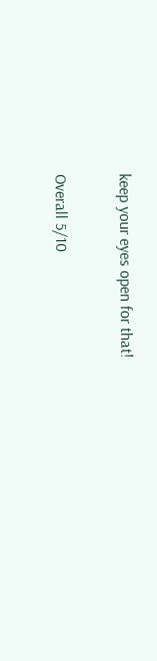keep your eyes open for that!

Overall 5/10